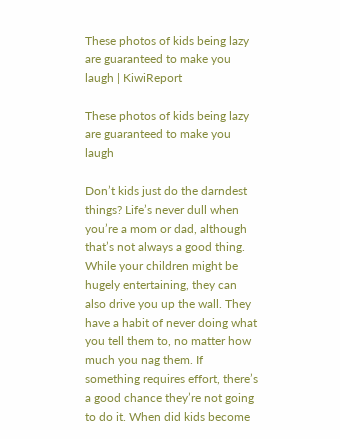These photos of kids being lazy are guaranteed to make you laugh | KiwiReport

These photos of kids being lazy are guaranteed to make you laugh

Don’t kids just do the darndest things? Life’s never dull when you’re a mom or dad, although that’s not always a good thing. While your children might be hugely entertaining, they can also drive you up the wall. They have a habit of never doing what you tell them to, no matter how much you nag them. If something requires effort, there’s a good chance they’re not going to do it. When did kids become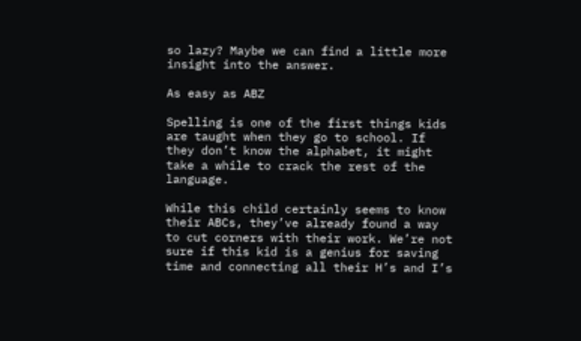so lazy? Maybe we can find a little more insight into the answer.

As easy as ABZ

Spelling is one of the first things kids are taught when they go to school. If they don’t know the alphabet, it might take a while to crack the rest of the language.

While this child certainly seems to know their ABCs, they’ve already found a way to cut corners with their work. We’re not sure if this kid is a genius for saving time and connecting all their H’s and I’s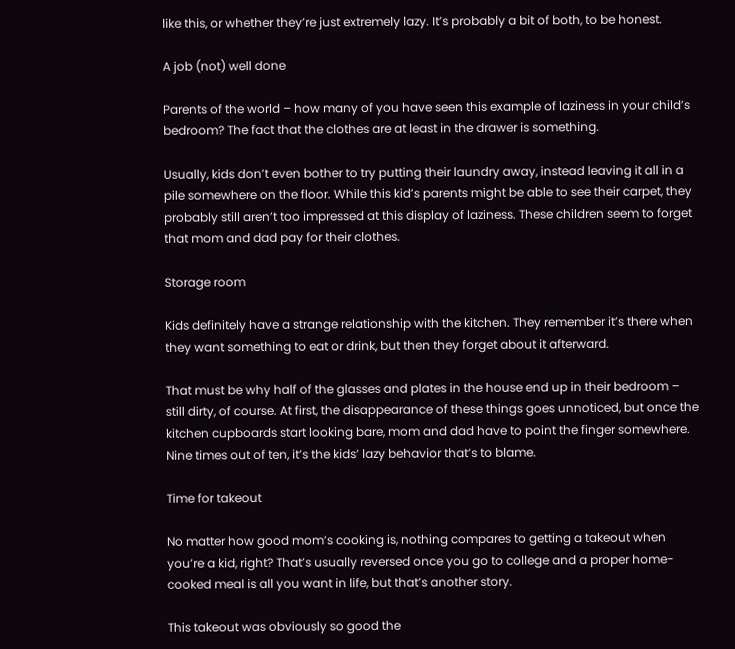like this, or whether they’re just extremely lazy. It’s probably a bit of both, to be honest.

A job (not) well done

Parents of the world – how many of you have seen this example of laziness in your child’s bedroom? The fact that the clothes are at least in the drawer is something.

Usually, kids don’t even bother to try putting their laundry away, instead leaving it all in a pile somewhere on the floor. While this kid’s parents might be able to see their carpet, they probably still aren’t too impressed at this display of laziness. These children seem to forget that mom and dad pay for their clothes.

Storage room

Kids definitely have a strange relationship with the kitchen. They remember it’s there when they want something to eat or drink, but then they forget about it afterward.

That must be why half of the glasses and plates in the house end up in their bedroom – still dirty, of course. At first, the disappearance of these things goes unnoticed, but once the kitchen cupboards start looking bare, mom and dad have to point the finger somewhere. Nine times out of ten, it’s the kids’ lazy behavior that’s to blame.

Time for takeout

No matter how good mom’s cooking is, nothing compares to getting a takeout when you’re a kid, right? That’s usually reversed once you go to college and a proper home-cooked meal is all you want in life, but that’s another story.

This takeout was obviously so good the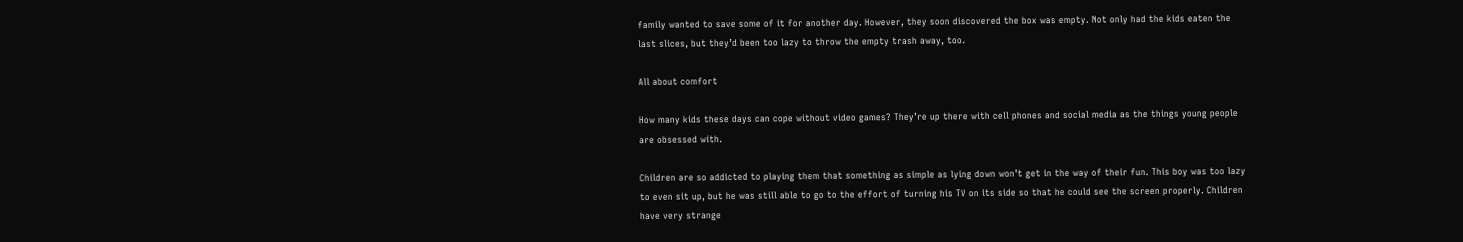family wanted to save some of it for another day. However, they soon discovered the box was empty. Not only had the kids eaten the last slices, but they’d been too lazy to throw the empty trash away, too.

All about comfort

How many kids these days can cope without video games? They’re up there with cell phones and social media as the things young people are obsessed with.

Children are so addicted to playing them that something as simple as lying down won’t get in the way of their fun. This boy was too lazy to even sit up, but he was still able to go to the effort of turning his TV on its side so that he could see the screen properly. Children have very strange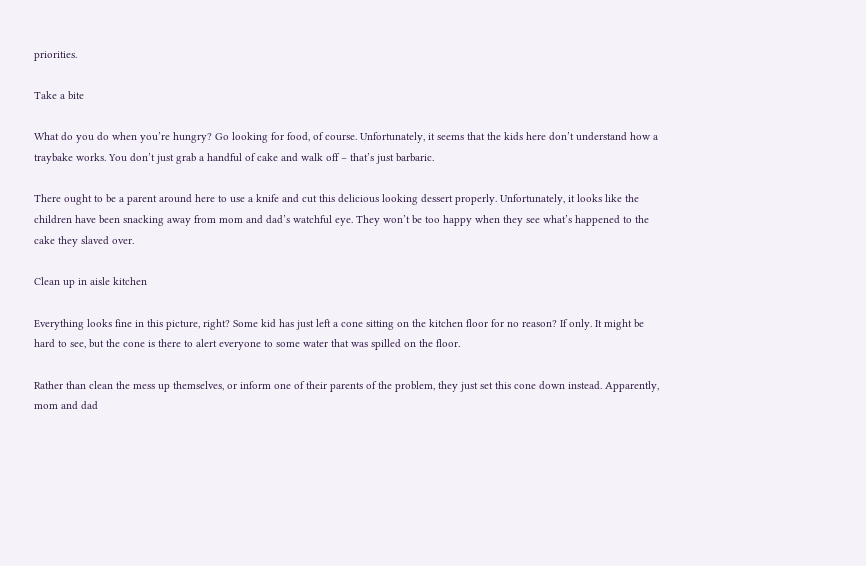priorities.

Take a bite

What do you do when you’re hungry? Go looking for food, of course. Unfortunately, it seems that the kids here don’t understand how a traybake works. You don’t just grab a handful of cake and walk off – that’s just barbaric.

There ought to be a parent around here to use a knife and cut this delicious looking dessert properly. Unfortunately, it looks like the children have been snacking away from mom and dad’s watchful eye. They won’t be too happy when they see what’s happened to the cake they slaved over.

Clean up in aisle kitchen

Everything looks fine in this picture, right? Some kid has just left a cone sitting on the kitchen floor for no reason? If only. It might be hard to see, but the cone is there to alert everyone to some water that was spilled on the floor.

Rather than clean the mess up themselves, or inform one of their parents of the problem, they just set this cone down instead. Apparently, mom and dad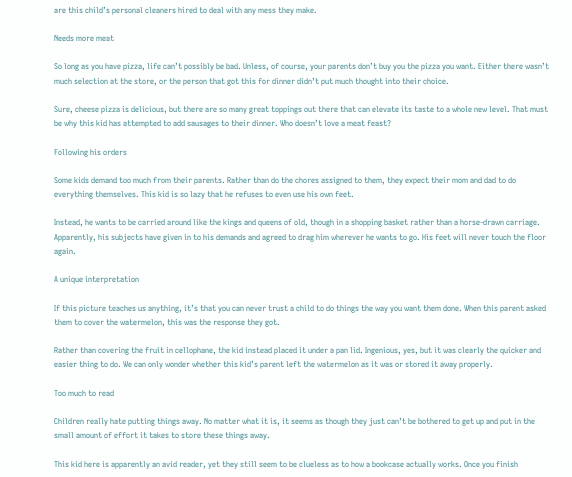are this child’s personal cleaners hired to deal with any mess they make.

Needs more meat

So long as you have pizza, life can’t possibly be bad. Unless, of course, your parents don’t buy you the pizza you want. Either there wasn’t much selection at the store, or the person that got this for dinner didn’t put much thought into their choice.

Sure, cheese pizza is delicious, but there are so many great toppings out there that can elevate its taste to a whole new level. That must be why this kid has attempted to add sausages to their dinner. Who doesn’t love a meat feast?

Following his orders

Some kids demand too much from their parents. Rather than do the chores assigned to them, they expect their mom and dad to do everything themselves. This kid is so lazy that he refuses to even use his own feet.

Instead, he wants to be carried around like the kings and queens of old, though in a shopping basket rather than a horse-drawn carriage. Apparently, his subjects have given in to his demands and agreed to drag him wherever he wants to go. His feet will never touch the floor again.

A unique interpretation

If this picture teaches us anything, it’s that you can never trust a child to do things the way you want them done. When this parent asked them to cover the watermelon, this was the response they got.

Rather than covering the fruit in cellophane, the kid instead placed it under a pan lid. Ingenious, yes, but it was clearly the quicker and easier thing to do. We can only wonder whether this kid’s parent left the watermelon as it was or stored it away properly.

Too much to read

Children really hate putting things away. No matter what it is, it seems as though they just can’t be bothered to get up and put in the small amount of effort it takes to store these things away.

This kid here is apparently an avid reader, yet they still seem to be clueless as to how a bookcase actually works. Once you finish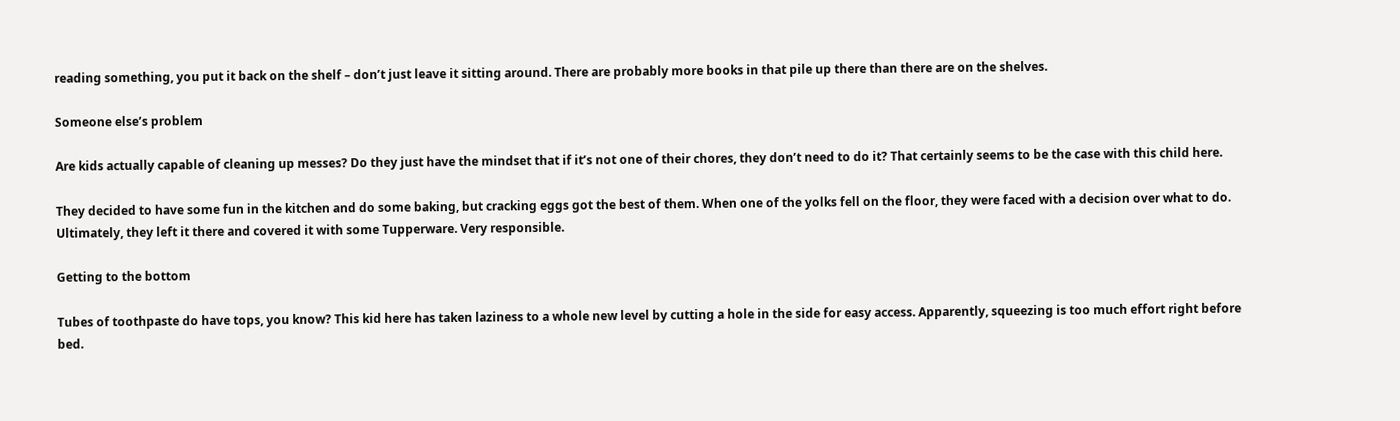reading something, you put it back on the shelf – don’t just leave it sitting around. There are probably more books in that pile up there than there are on the shelves.

Someone else’s problem

Are kids actually capable of cleaning up messes? Do they just have the mindset that if it’s not one of their chores, they don’t need to do it? That certainly seems to be the case with this child here.

They decided to have some fun in the kitchen and do some baking, but cracking eggs got the best of them. When one of the yolks fell on the floor, they were faced with a decision over what to do. Ultimately, they left it there and covered it with some Tupperware. Very responsible.

Getting to the bottom

Tubes of toothpaste do have tops, you know? This kid here has taken laziness to a whole new level by cutting a hole in the side for easy access. Apparently, squeezing is too much effort right before bed.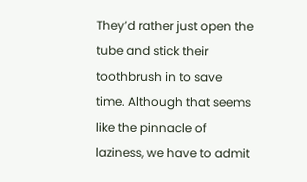They’d rather just open the tube and stick their toothbrush in to save time. Although that seems like the pinnacle of laziness, we have to admit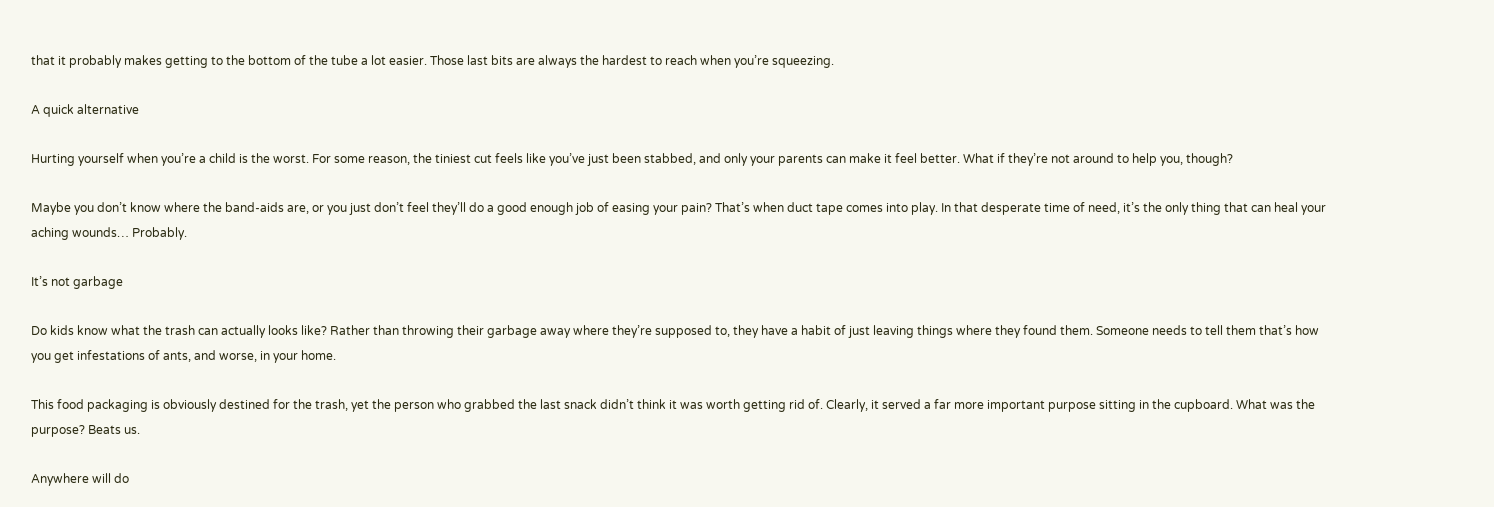that it probably makes getting to the bottom of the tube a lot easier. Those last bits are always the hardest to reach when you’re squeezing.

A quick alternative

Hurting yourself when you’re a child is the worst. For some reason, the tiniest cut feels like you’ve just been stabbed, and only your parents can make it feel better. What if they’re not around to help you, though?

Maybe you don’t know where the band-aids are, or you just don’t feel they’ll do a good enough job of easing your pain? That’s when duct tape comes into play. In that desperate time of need, it’s the only thing that can heal your aching wounds… Probably.

It’s not garbage

Do kids know what the trash can actually looks like? Rather than throwing their garbage away where they’re supposed to, they have a habit of just leaving things where they found them. Someone needs to tell them that’s how you get infestations of ants, and worse, in your home.

This food packaging is obviously destined for the trash, yet the person who grabbed the last snack didn’t think it was worth getting rid of. Clearly, it served a far more important purpose sitting in the cupboard. What was the purpose? Beats us.

Anywhere will do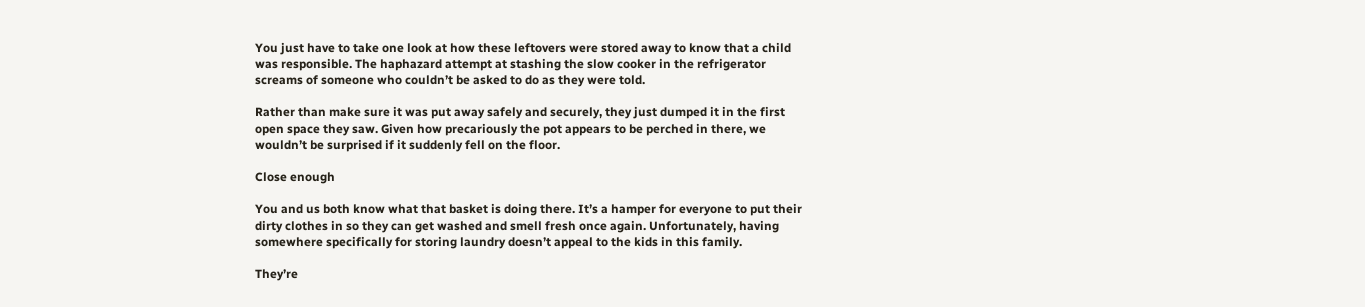You just have to take one look at how these leftovers were stored away to know that a child was responsible. The haphazard attempt at stashing the slow cooker in the refrigerator screams of someone who couldn’t be asked to do as they were told.

Rather than make sure it was put away safely and securely, they just dumped it in the first open space they saw. Given how precariously the pot appears to be perched in there, we wouldn’t be surprised if it suddenly fell on the floor.

Close enough

You and us both know what that basket is doing there. It’s a hamper for everyone to put their dirty clothes in so they can get washed and smell fresh once again. Unfortunately, having somewhere specifically for storing laundry doesn’t appeal to the kids in this family.

They’re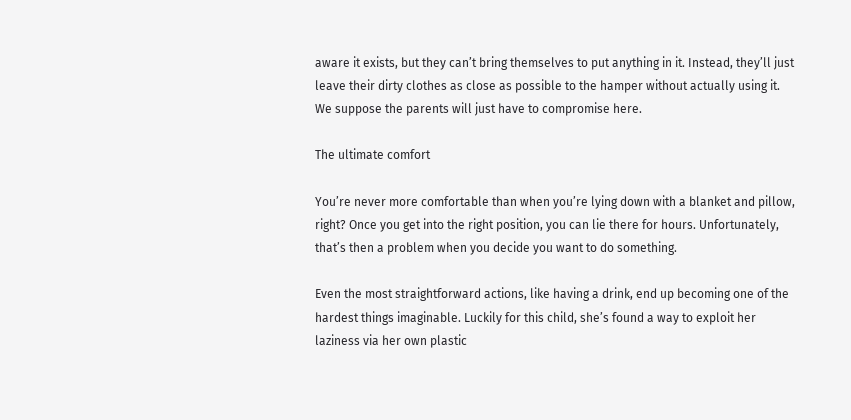aware it exists, but they can’t bring themselves to put anything in it. Instead, they’ll just leave their dirty clothes as close as possible to the hamper without actually using it. We suppose the parents will just have to compromise here.

The ultimate comfort

You’re never more comfortable than when you’re lying down with a blanket and pillow, right? Once you get into the right position, you can lie there for hours. Unfortunately, that’s then a problem when you decide you want to do something.

Even the most straightforward actions, like having a drink, end up becoming one of the hardest things imaginable. Luckily for this child, she’s found a way to exploit her laziness via her own plastic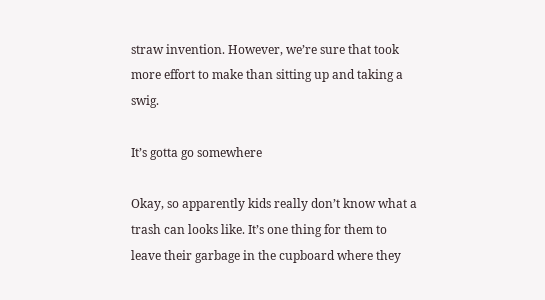straw invention. However, we’re sure that took more effort to make than sitting up and taking a swig.

It’s gotta go somewhere

Okay, so apparently kids really don’t know what a trash can looks like. It’s one thing for them to leave their garbage in the cupboard where they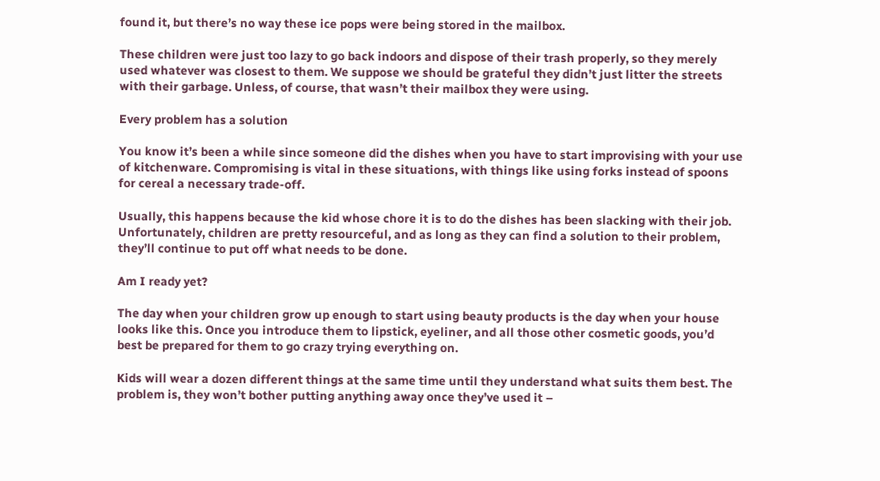found it, but there’s no way these ice pops were being stored in the mailbox.

These children were just too lazy to go back indoors and dispose of their trash properly, so they merely used whatever was closest to them. We suppose we should be grateful they didn’t just litter the streets with their garbage. Unless, of course, that wasn’t their mailbox they were using.

Every problem has a solution

You know it’s been a while since someone did the dishes when you have to start improvising with your use of kitchenware. Compromising is vital in these situations, with things like using forks instead of spoons for cereal a necessary trade-off.

Usually, this happens because the kid whose chore it is to do the dishes has been slacking with their job. Unfortunately, children are pretty resourceful, and as long as they can find a solution to their problem, they’ll continue to put off what needs to be done.

Am I ready yet?

The day when your children grow up enough to start using beauty products is the day when your house looks like this. Once you introduce them to lipstick, eyeliner, and all those other cosmetic goods, you’d best be prepared for them to go crazy trying everything on.

Kids will wear a dozen different things at the same time until they understand what suits them best. The problem is, they won’t bother putting anything away once they’ve used it –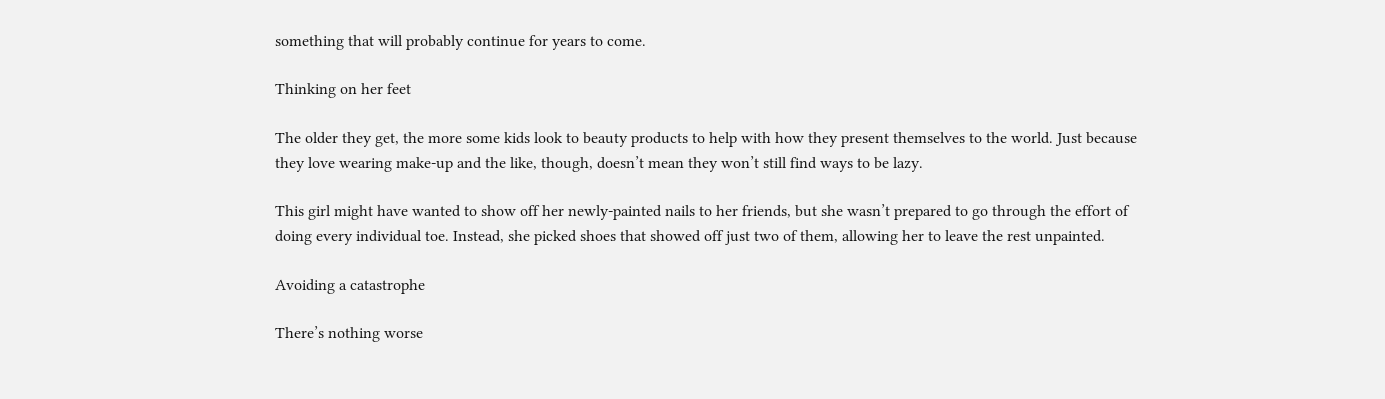something that will probably continue for years to come.

Thinking on her feet

The older they get, the more some kids look to beauty products to help with how they present themselves to the world. Just because they love wearing make-up and the like, though, doesn’t mean they won’t still find ways to be lazy.

This girl might have wanted to show off her newly-painted nails to her friends, but she wasn’t prepared to go through the effort of doing every individual toe. Instead, she picked shoes that showed off just two of them, allowing her to leave the rest unpainted.

Avoiding a catastrophe

There’s nothing worse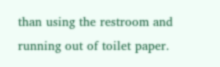than using the restroom and running out of toilet paper.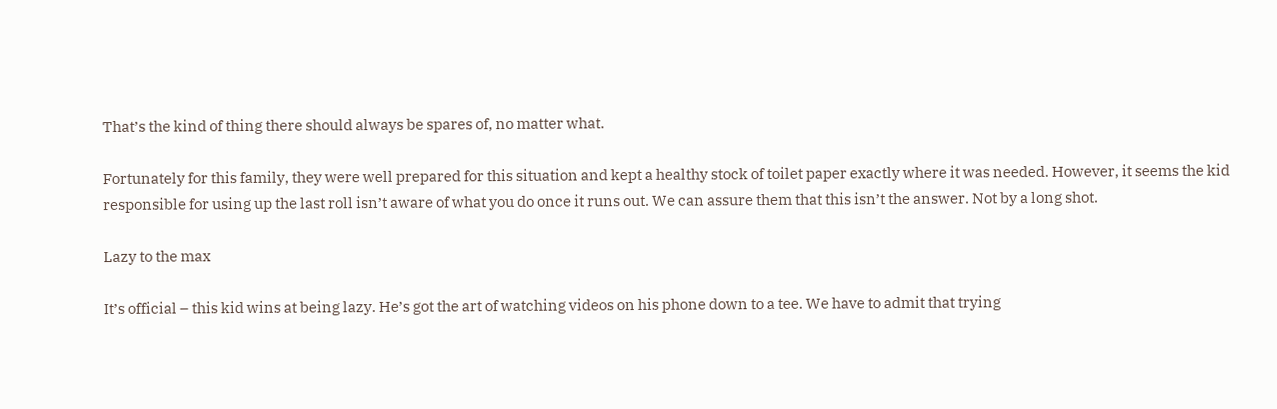That’s the kind of thing there should always be spares of, no matter what.

Fortunately for this family, they were well prepared for this situation and kept a healthy stock of toilet paper exactly where it was needed. However, it seems the kid responsible for using up the last roll isn’t aware of what you do once it runs out. We can assure them that this isn’t the answer. Not by a long shot.

Lazy to the max

It’s official – this kid wins at being lazy. He’s got the art of watching videos on his phone down to a tee. We have to admit that trying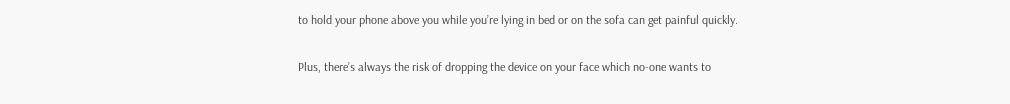to hold your phone above you while you’re lying in bed or on the sofa can get painful quickly.

Plus, there’s always the risk of dropping the device on your face which no-one wants to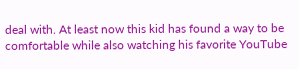deal with. At least now this kid has found a way to be comfortable while also watching his favorite YouTube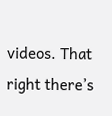videos. That right there’s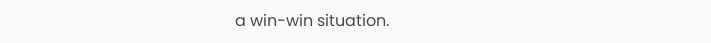a win-win situation.